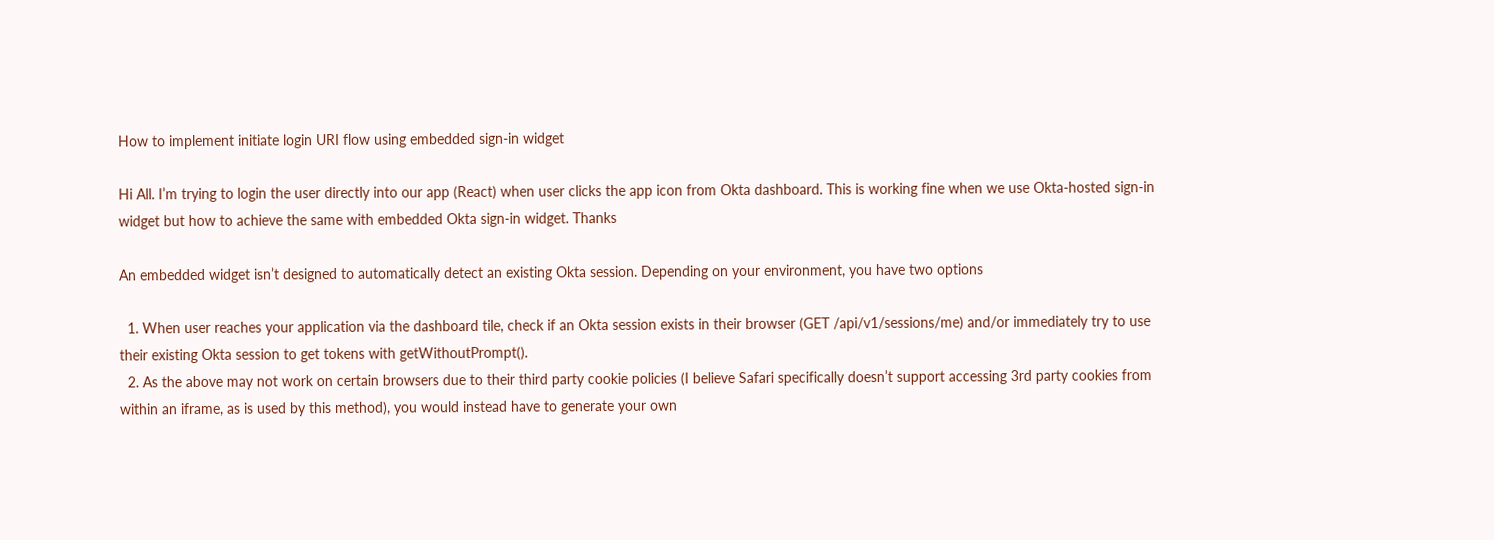How to implement initiate login URI flow using embedded sign-in widget

Hi All. I’m trying to login the user directly into our app (React) when user clicks the app icon from Okta dashboard. This is working fine when we use Okta-hosted sign-in widget but how to achieve the same with embedded Okta sign-in widget. Thanks

An embedded widget isn’t designed to automatically detect an existing Okta session. Depending on your environment, you have two options

  1. When user reaches your application via the dashboard tile, check if an Okta session exists in their browser (GET /api/v1/sessions/me) and/or immediately try to use their existing Okta session to get tokens with getWithoutPrompt().
  2. As the above may not work on certain browsers due to their third party cookie policies (I believe Safari specifically doesn’t support accessing 3rd party cookies from within an iframe, as is used by this method), you would instead have to generate your own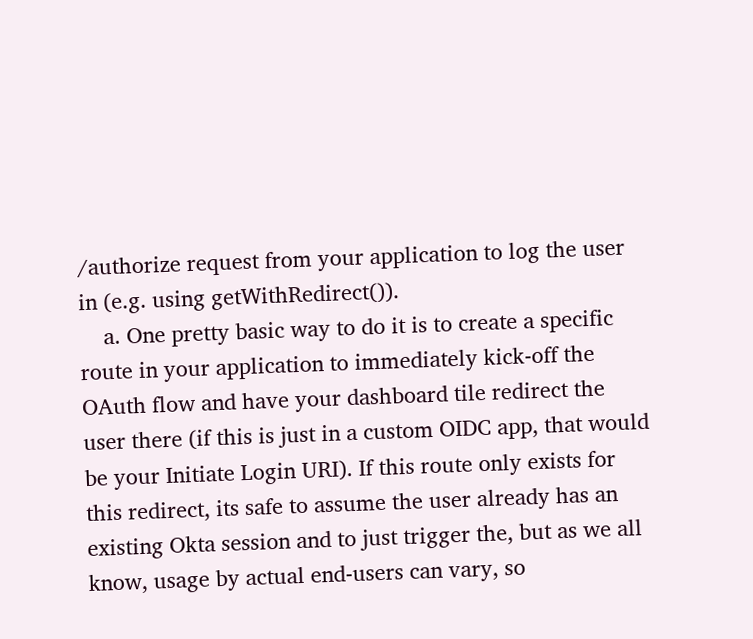/authorize request from your application to log the user in (e.g. using getWithRedirect()).
    a. One pretty basic way to do it is to create a specific route in your application to immediately kick-off the OAuth flow and have your dashboard tile redirect the user there (if this is just in a custom OIDC app, that would be your Initiate Login URI). If this route only exists for this redirect, its safe to assume the user already has an existing Okta session and to just trigger the, but as we all know, usage by actual end-users can vary, so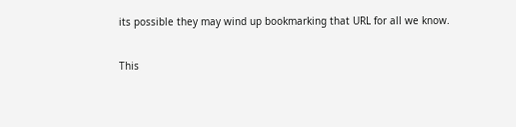its possible they may wind up bookmarking that URL for all we know.

This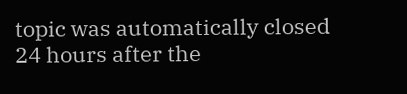topic was automatically closed 24 hours after the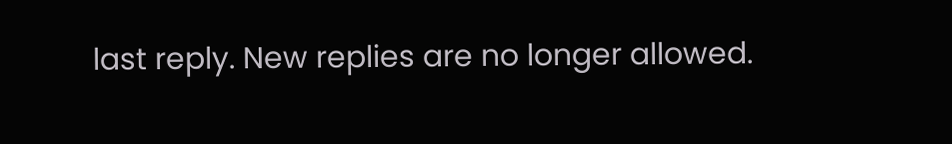last reply. New replies are no longer allowed.